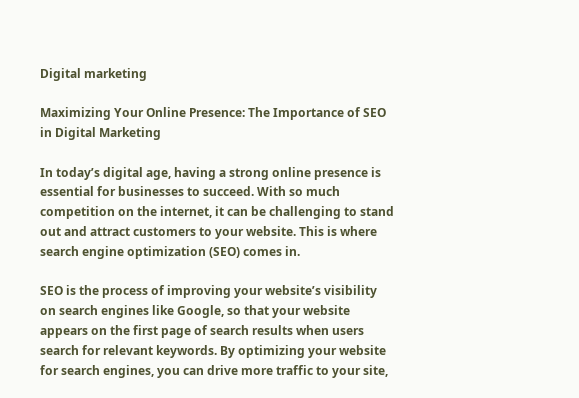Digital marketing

Maximizing Your Online Presence: The Importance of SEO in Digital Marketing

In today’s digital age, having a strong online presence is essential for businesses to succeed. With so much competition on the internet, it can be challenging to stand out and attract customers to your website. This is where search engine optimization (SEO) comes in.

SEO is the process of improving your website’s visibility on search engines like Google, so that your website appears on the first page of search results when users search for relevant keywords. By optimizing your website for search engines, you can drive more traffic to your site,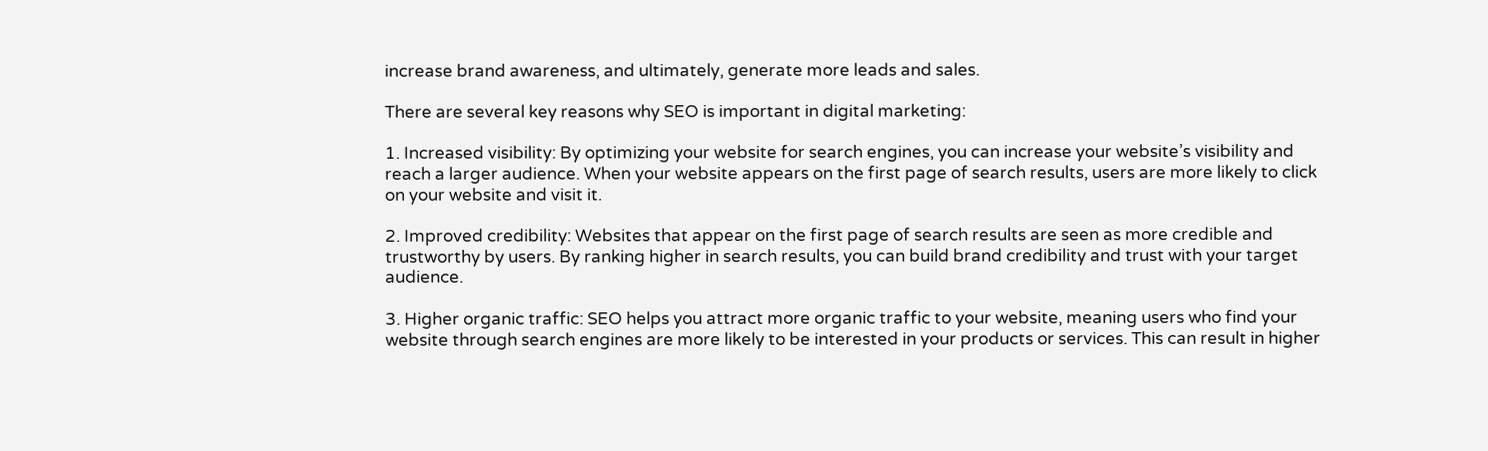increase brand awareness, and ultimately, generate more leads and sales.

There are several key reasons why SEO is important in digital marketing:

1. Increased visibility: By optimizing your website for search engines, you can increase your website’s visibility and reach a larger audience. When your website appears on the first page of search results, users are more likely to click on your website and visit it.

2. Improved credibility: Websites that appear on the first page of search results are seen as more credible and trustworthy by users. By ranking higher in search results, you can build brand credibility and trust with your target audience.

3. Higher organic traffic: SEO helps you attract more organic traffic to your website, meaning users who find your website through search engines are more likely to be interested in your products or services. This can result in higher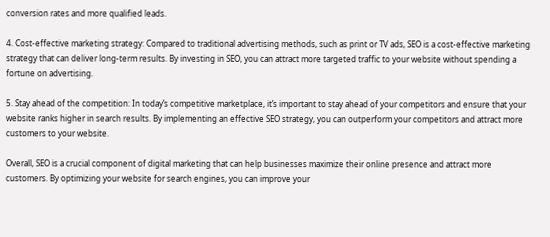conversion rates and more qualified leads.

4. Cost-effective marketing strategy: Compared to traditional advertising methods, such as print or TV ads, SEO is a cost-effective marketing strategy that can deliver long-term results. By investing in SEO, you can attract more targeted traffic to your website without spending a fortune on advertising.

5. Stay ahead of the competition: In today’s competitive marketplace, it’s important to stay ahead of your competitors and ensure that your website ranks higher in search results. By implementing an effective SEO strategy, you can outperform your competitors and attract more customers to your website.

Overall, SEO is a crucial component of digital marketing that can help businesses maximize their online presence and attract more customers. By optimizing your website for search engines, you can improve your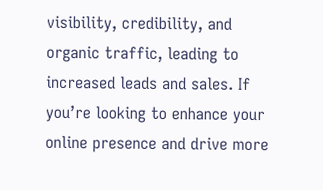visibility, credibility, and organic traffic, leading to increased leads and sales. If you’re looking to enhance your online presence and drive more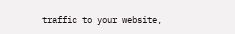traffic to your website,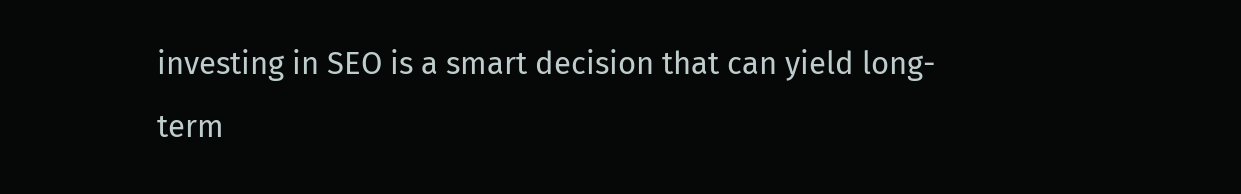investing in SEO is a smart decision that can yield long-term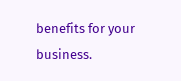benefits for your business.